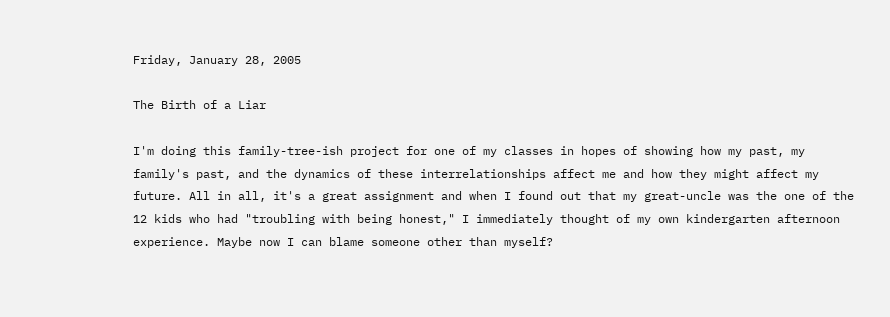Friday, January 28, 2005

The Birth of a Liar

I'm doing this family-tree-ish project for one of my classes in hopes of showing how my past, my family's past, and the dynamics of these interrelationships affect me and how they might affect my future. All in all, it's a great assignment and when I found out that my great-uncle was the one of the 12 kids who had "troubling with being honest," I immediately thought of my own kindergarten afternoon experience. Maybe now I can blame someone other than myself?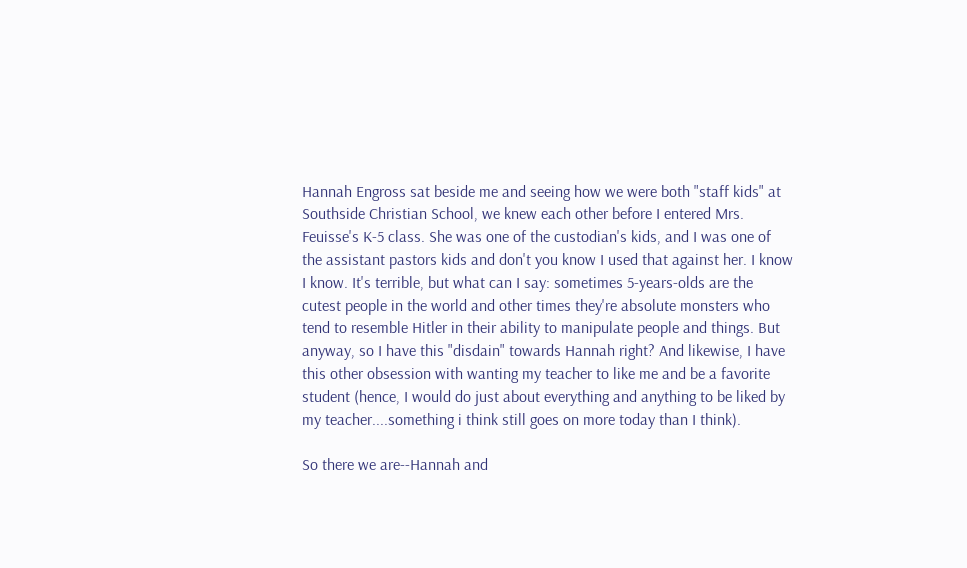Hannah Engross sat beside me and seeing how we were both "staff kids" at Southside Christian School, we knew each other before I entered Mrs. Feuisse's K-5 class. She was one of the custodian's kids, and I was one of the assistant pastors kids and don't you know I used that against her. I know I know. It's terrible, but what can I say: sometimes 5-years-olds are the cutest people in the world and other times they're absolute monsters who tend to resemble Hitler in their ability to manipulate people and things. But anyway, so I have this "disdain" towards Hannah right? And likewise, I have this other obsession with wanting my teacher to like me and be a favorite student (hence, I would do just about everything and anything to be liked by my teacher....something i think still goes on more today than I think).

So there we are--Hannah and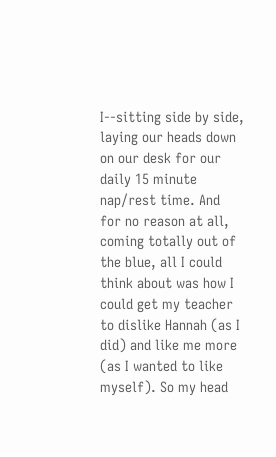I--sitting side by side, laying our heads down on our desk for our daily 15 minute nap/rest time. And for no reason at all, coming totally out of the blue, all I could think about was how I could get my teacher to dislike Hannah (as I did) and like me more (as I wanted to like myself). So my head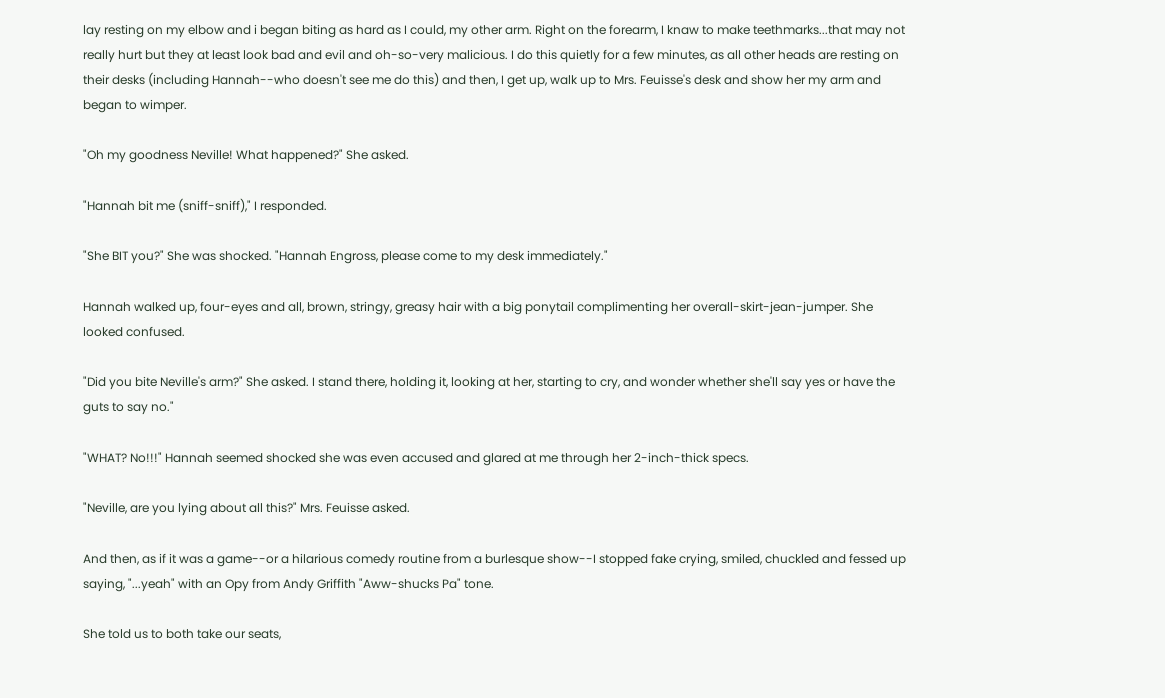lay resting on my elbow and i began biting as hard as I could, my other arm. Right on the forearm, I knaw to make teethmarks...that may not really hurt but they at least look bad and evil and oh-so-very malicious. I do this quietly for a few minutes, as all other heads are resting on their desks (including Hannah--who doesn't see me do this) and then, I get up, walk up to Mrs. Feuisse's desk and show her my arm and began to wimper.

"Oh my goodness Neville! What happened?" She asked.

"Hannah bit me (sniff-sniff)," I responded.

"She BIT you?" She was shocked. "Hannah Engross, please come to my desk immediately."

Hannah walked up, four-eyes and all, brown, stringy, greasy hair with a big ponytail complimenting her overall-skirt-jean-jumper. She looked confused.

"Did you bite Neville's arm?" She asked. I stand there, holding it, looking at her, starting to cry, and wonder whether she'll say yes or have the guts to say no."

"WHAT? No!!!" Hannah seemed shocked she was even accused and glared at me through her 2-inch-thick specs.

"Neville, are you lying about all this?" Mrs. Feuisse asked.

And then, as if it was a game--or a hilarious comedy routine from a burlesque show--I stopped fake crying, smiled, chuckled and fessed up saying, "...yeah" with an Opy from Andy Griffith "Aww-shucks Pa" tone.

She told us to both take our seats,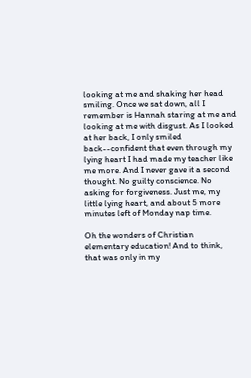looking at me and shaking her head smiling. Once we sat down, all I remember is Hannah staring at me and looking at me with disgust. As I looked at her back, I only smiled back--confident that even through my lying heart I had made my teacher like me more. And I never gave it a second thought. No guilty conscience. No asking for forgiveness. Just me, my little lying heart, and about 5 more minutes left of Monday nap time.

Oh the wonders of Christian elementary education! And to think, that was only in my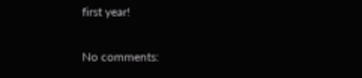first year!

No comments: